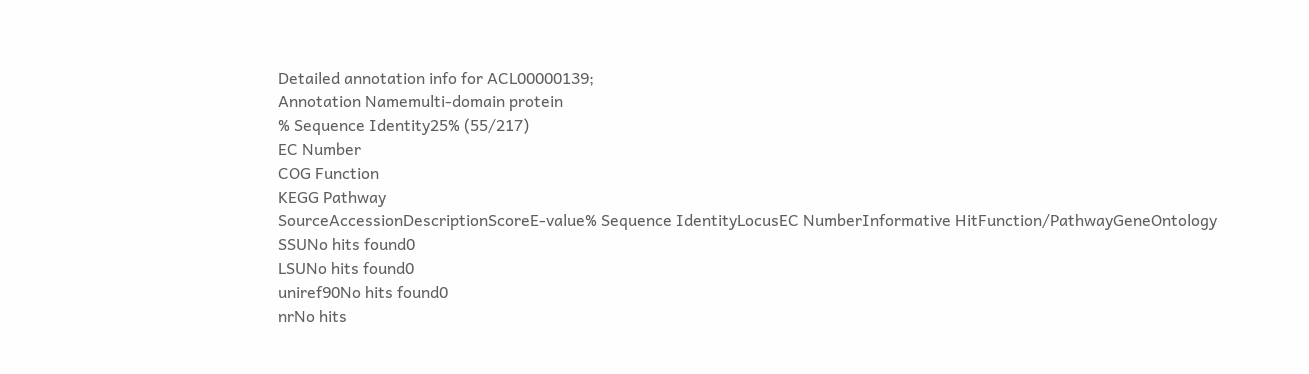Detailed annotation info for ACL00000139;
Annotation Namemulti-domain protein
% Sequence Identity25% (55/217)
EC Number
COG Function
KEGG Pathway
SourceAccessionDescriptionScoreE-value% Sequence IdentityLocusEC NumberInformative HitFunction/PathwayGeneOntology
SSUNo hits found0
LSUNo hits found0
uniref90No hits found0
nrNo hits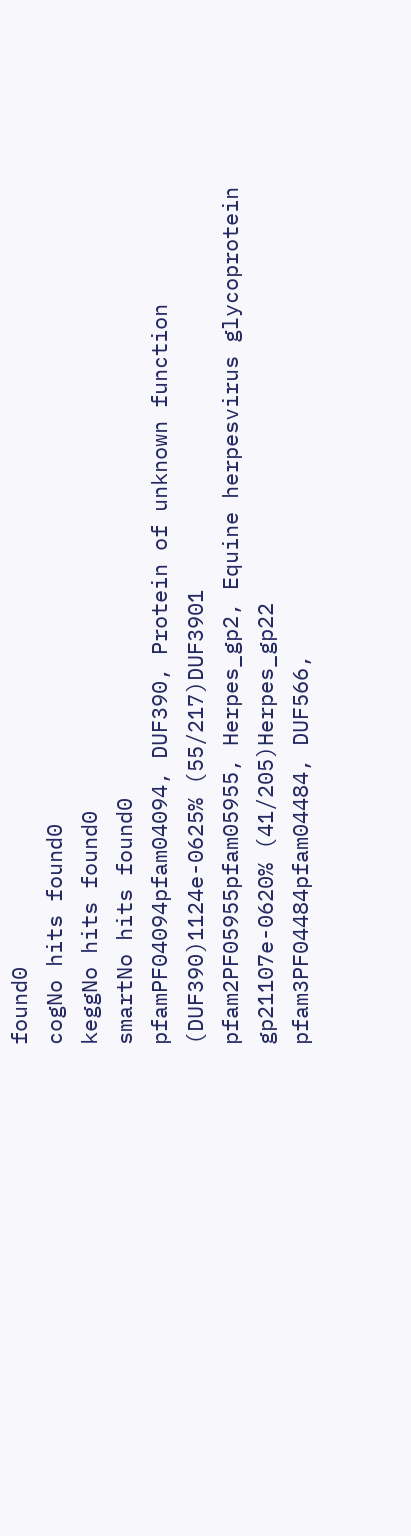found0
cogNo hits found0
keggNo hits found0
smartNo hits found0
pfamPF04094pfam04094, DUF390, Protein of unknown function (DUF390)1124e-0625% (55/217)DUF3901
pfam2PF05955pfam05955, Herpes_gp2, Equine herpesvirus glycoprotein gp21107e-0620% (41/205)Herpes_gp22
pfam3PF04484pfam04484, DUF566,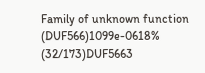Family of unknown function (DUF566)1099e-0618% (32/173)DUF5663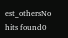est_othersNo hits found0